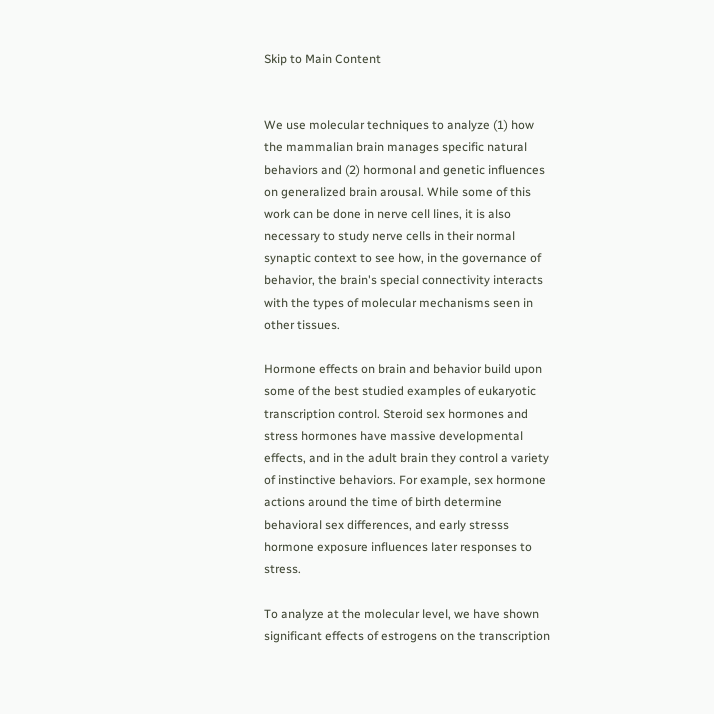Skip to Main Content


We use molecular techniques to analyze (1) how the mammalian brain manages specific natural behaviors and (2) hormonal and genetic influences on generalized brain arousal. While some of this work can be done in nerve cell lines, it is also necessary to study nerve cells in their normal synaptic context to see how, in the governance of behavior, the brain's special connectivity interacts with the types of molecular mechanisms seen in other tissues.

Hormone effects on brain and behavior build upon some of the best studied examples of eukaryotic transcription control. Steroid sex hormones and stress hormones have massive developmental effects, and in the adult brain they control a variety of instinctive behaviors. For example, sex hormone actions around the time of birth determine behavioral sex differences, and early stresss hormone exposure influences later responses to stress.

To analyze at the molecular level, we have shown significant effects of estrogens on the transcription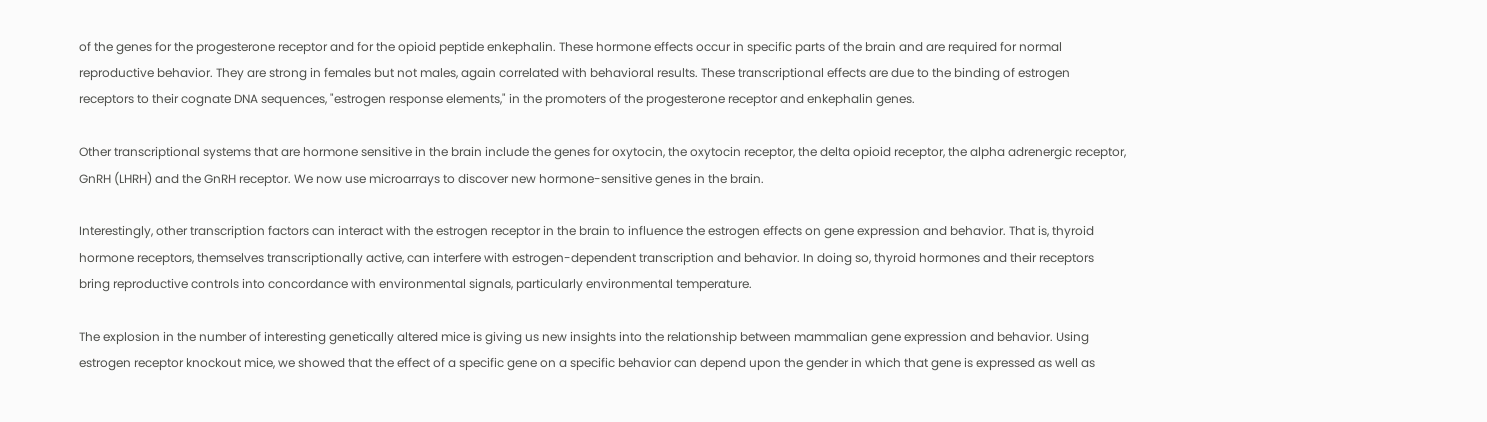of the genes for the progesterone receptor and for the opioid peptide enkephalin. These hormone effects occur in specific parts of the brain and are required for normal reproductive behavior. They are strong in females but not males, again correlated with behavioral results. These transcriptional effects are due to the binding of estrogen receptors to their cognate DNA sequences, "estrogen response elements," in the promoters of the progesterone receptor and enkephalin genes.

Other transcriptional systems that are hormone sensitive in the brain include the genes for oxytocin, the oxytocin receptor, the delta opioid receptor, the alpha adrenergic receptor, GnRH (LHRH) and the GnRH receptor. We now use microarrays to discover new hormone-sensitive genes in the brain.

Interestingly, other transcription factors can interact with the estrogen receptor in the brain to influence the estrogen effects on gene expression and behavior. That is, thyroid hormone receptors, themselves transcriptionally active, can interfere with estrogen-dependent transcription and behavior. In doing so, thyroid hormones and their receptors bring reproductive controls into concordance with environmental signals, particularly environmental temperature.

The explosion in the number of interesting genetically altered mice is giving us new insights into the relationship between mammalian gene expression and behavior. Using estrogen receptor knockout mice, we showed that the effect of a specific gene on a specific behavior can depend upon the gender in which that gene is expressed as well as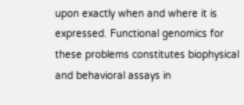upon exactly when and where it is expressed. Functional genomics for these problems constitutes biophysical and behavioral assays in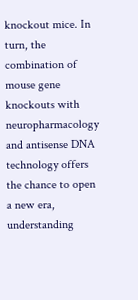knockout mice. In turn, the combination of mouse gene knockouts with neuropharmacology and antisense DNA technology offers the chance to open a new era, understanding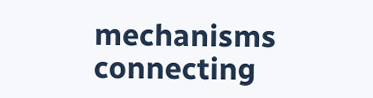mechanisms connecting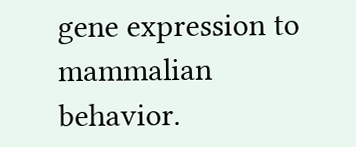gene expression to mammalian behavior.